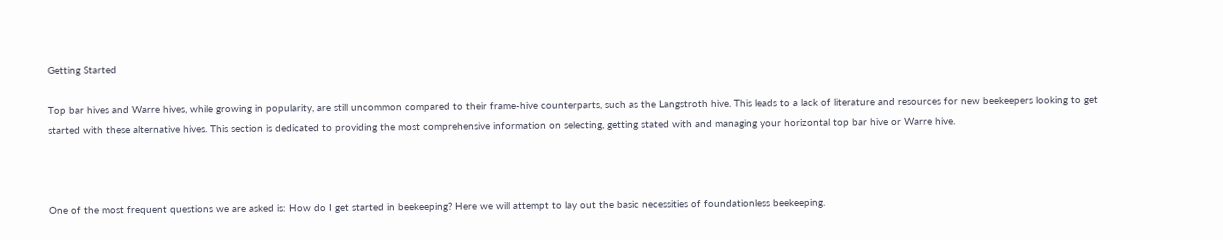Getting Started

Top bar hives and Warre hives, while growing in popularity, are still uncommon compared to their frame-hive counterparts, such as the Langstroth hive. This leads to a lack of literature and resources for new beekeepers looking to get started with these alternative hives. This section is dedicated to providing the most comprehensive information on selecting, getting stated with and managing your horizontal top bar hive or Warre hive.



One of the most frequent questions we are asked is: How do I get started in beekeeping? Here we will attempt to lay out the basic necessities of foundationless beekeeping.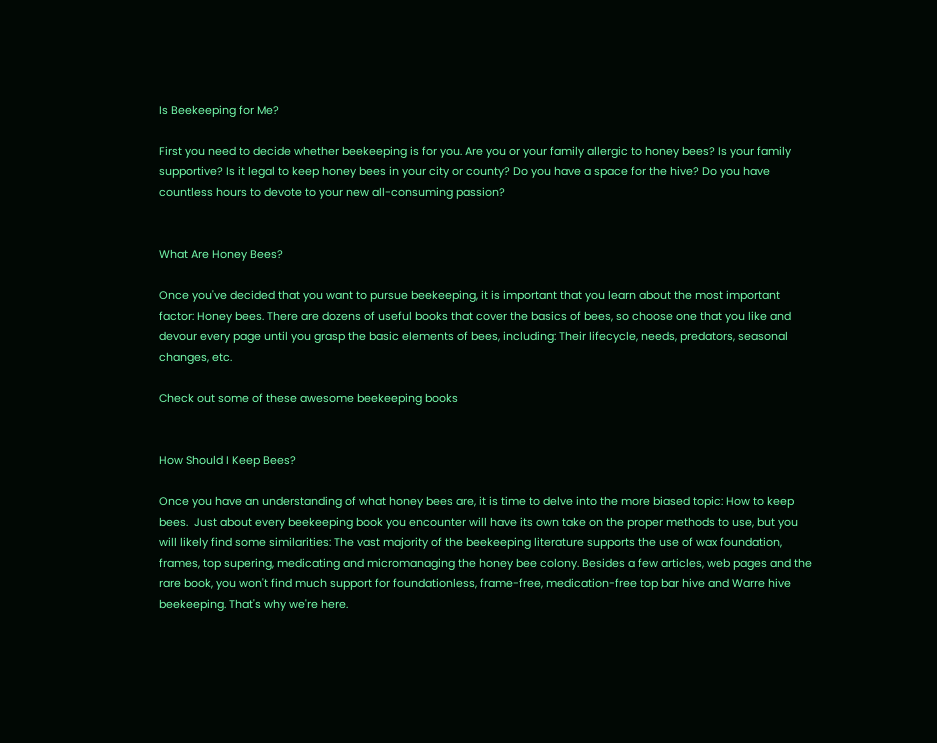Is Beekeeping for Me?

First you need to decide whether beekeeping is for you. Are you or your family allergic to honey bees? Is your family supportive? Is it legal to keep honey bees in your city or county? Do you have a space for the hive? Do you have countless hours to devote to your new all-consuming passion?


What Are Honey Bees?

Once you've decided that you want to pursue beekeeping, it is important that you learn about the most important factor: Honey bees. There are dozens of useful books that cover the basics of bees, so choose one that you like and devour every page until you grasp the basic elements of bees, including: Their lifecycle, needs, predators, seasonal changes, etc.

Check out some of these awesome beekeeping books


How Should I Keep Bees?

Once you have an understanding of what honey bees are, it is time to delve into the more biased topic: How to keep bees.  Just about every beekeeping book you encounter will have its own take on the proper methods to use, but you will likely find some similarities: The vast majority of the beekeeping literature supports the use of wax foundation, frames, top supering, medicating and micromanaging the honey bee colony. Besides a few articles, web pages and the rare book, you won't find much support for foundationless, frame-free, medication-free top bar hive and Warre hive beekeeping. That's why we're here.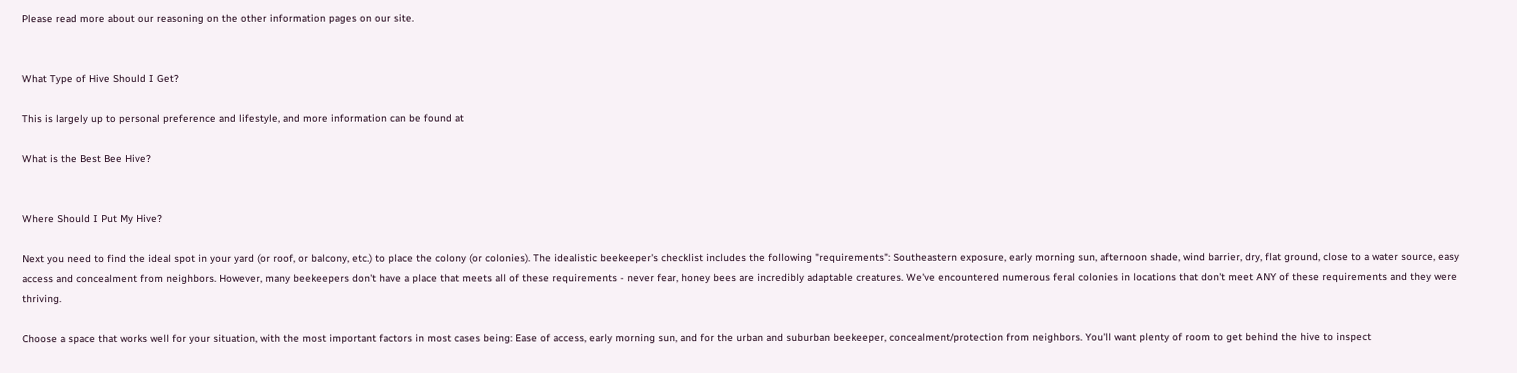Please read more about our reasoning on the other information pages on our site.


What Type of Hive Should I Get?

This is largely up to personal preference and lifestyle, and more information can be found at

What is the Best Bee Hive?


Where Should I Put My Hive?

Next you need to find the ideal spot in your yard (or roof, or balcony, etc.) to place the colony (or colonies). The idealistic beekeeper's checklist includes the following "requirements": Southeastern exposure, early morning sun, afternoon shade, wind barrier, dry, flat ground, close to a water source, easy access and concealment from neighbors. However, many beekeepers don't have a place that meets all of these requirements - never fear, honey bees are incredibly adaptable creatures. We've encountered numerous feral colonies in locations that don't meet ANY of these requirements and they were thriving.

Choose a space that works well for your situation, with the most important factors in most cases being: Ease of access, early morning sun, and for the urban and suburban beekeeper, concealment/protection from neighbors. You'll want plenty of room to get behind the hive to inspect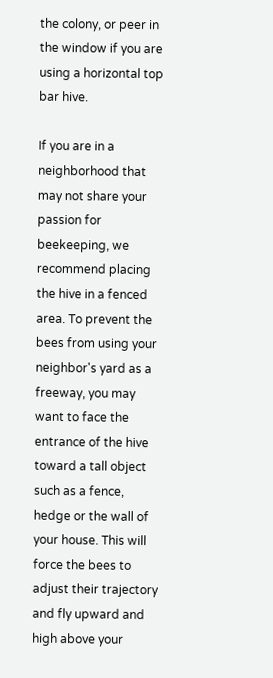the colony, or peer in the window if you are using a horizontal top bar hive.

If you are in a neighborhood that may not share your passion for beekeeping, we recommend placing the hive in a fenced area. To prevent the bees from using your neighbor's yard as a freeway, you may want to face the entrance of the hive toward a tall object such as a fence, hedge or the wall of your house. This will force the bees to adjust their trajectory and fly upward and high above your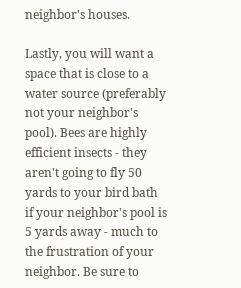neighbor's houses.

Lastly, you will want a space that is close to a water source (preferably not your neighbor's pool). Bees are highly efficient insects - they aren't going to fly 50 yards to your bird bath if your neighbor's pool is 5 yards away - much to the frustration of your neighbor. Be sure to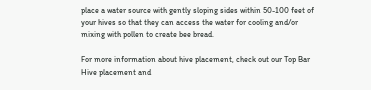place a water source with gently sloping sides within 50-100 feet of your hives so that they can access the water for cooling and/or mixing with pollen to create bee bread.

For more information about hive placement, check out our Top Bar Hive placement and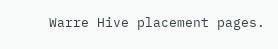Warre Hive placement pages.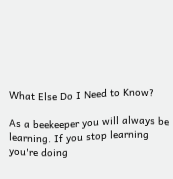What Else Do I Need to Know?

As a beekeeper you will always be learning. If you stop learning you're doing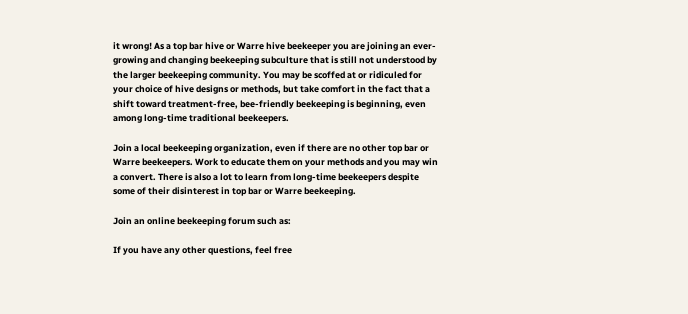it wrong! As a top bar hive or Warre hive beekeeper you are joining an ever-growing and changing beekeeping subculture that is still not understood by the larger beekeeping community. You may be scoffed at or ridiculed for your choice of hive designs or methods, but take comfort in the fact that a shift toward treatment-free, bee-friendly beekeeping is beginning, even among long-time traditional beekeepers.

Join a local beekeeping organization, even if there are no other top bar or Warre beekeepers. Work to educate them on your methods and you may win a convert. There is also a lot to learn from long-time beekeepers despite some of their disinterest in top bar or Warre beekeeping.

Join an online beekeeping forum such as:

If you have any other questions, feel free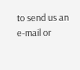to send us an e-mail or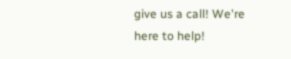give us a call! We're here to help!